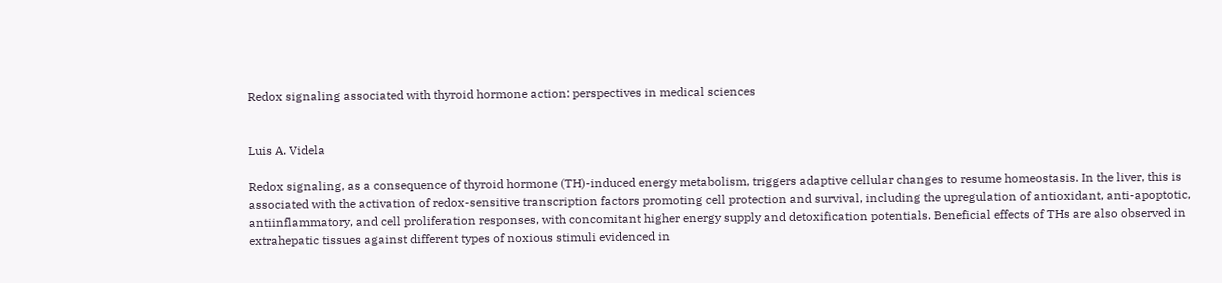Redox signaling associated with thyroid hormone action: perspectives in medical sciences


Luis A. Videla

Redox signaling, as a consequence of thyroid hormone (TH)-induced energy metabolism, triggers adaptive cellular changes to resume homeostasis. In the liver, this is associated with the activation of redox-sensitive transcription factors promoting cell protection and survival, including the upregulation of antioxidant, anti-apoptotic, antiinflammatory, and cell proliferation responses, with concomitant higher energy supply and detoxification potentials. Beneficial effects of THs are also observed in extrahepatic tissues against different types of noxious stimuli evidenced in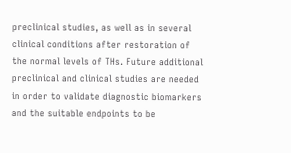preclinical studies, as well as in several clinical conditions after restoration of the normal levels of THs. Future additional preclinical and clinical studies are needed in order to validate diagnostic biomarkers and the suitable endpoints to be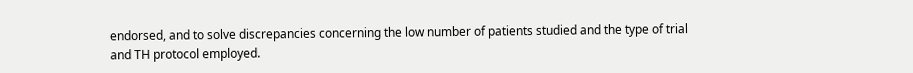endorsed, and to solve discrepancies concerning the low number of patients studied and the type of trial and TH protocol employed.